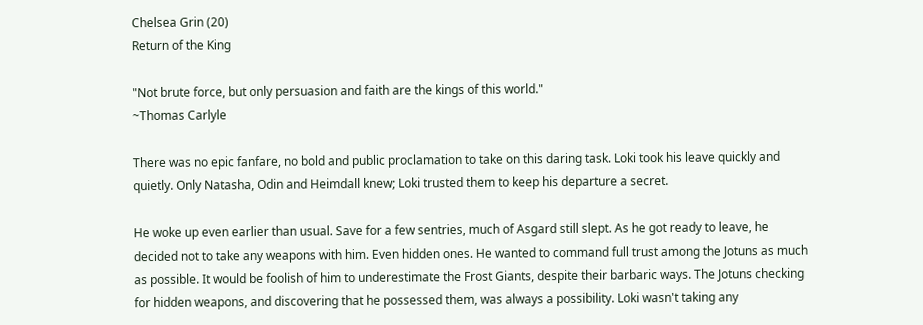Chelsea Grin (20)
Return of the King

"Not brute force, but only persuasion and faith are the kings of this world."
~Thomas Carlyle

There was no epic fanfare, no bold and public proclamation to take on this daring task. Loki took his leave quickly and quietly. Only Natasha, Odin and Heimdall knew; Loki trusted them to keep his departure a secret.

He woke up even earlier than usual. Save for a few sentries, much of Asgard still slept. As he got ready to leave, he decided not to take any weapons with him. Even hidden ones. He wanted to command full trust among the Jotuns as much as possible. It would be foolish of him to underestimate the Frost Giants, despite their barbaric ways. The Jotuns checking for hidden weapons, and discovering that he possessed them, was always a possibility. Loki wasn't taking any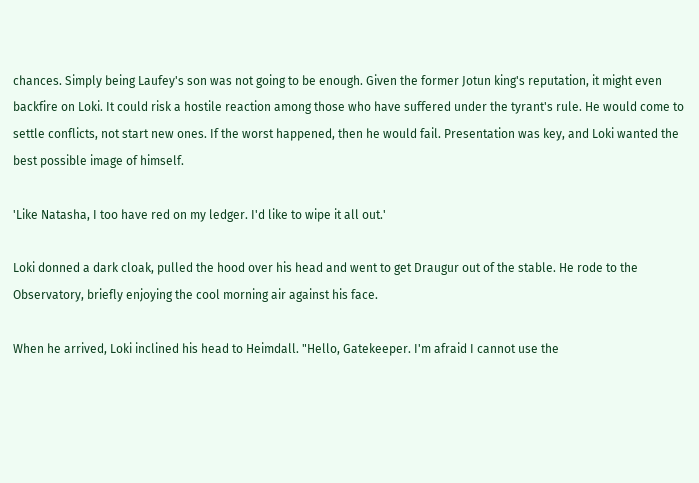chances. Simply being Laufey's son was not going to be enough. Given the former Jotun king's reputation, it might even backfire on Loki. It could risk a hostile reaction among those who have suffered under the tyrant's rule. He would come to settle conflicts, not start new ones. If the worst happened, then he would fail. Presentation was key, and Loki wanted the best possible image of himself.

'Like Natasha, I too have red on my ledger. I'd like to wipe it all out.'

Loki donned a dark cloak, pulled the hood over his head and went to get Draugur out of the stable. He rode to the Observatory, briefly enjoying the cool morning air against his face.

When he arrived, Loki inclined his head to Heimdall. "Hello, Gatekeeper. I'm afraid I cannot use the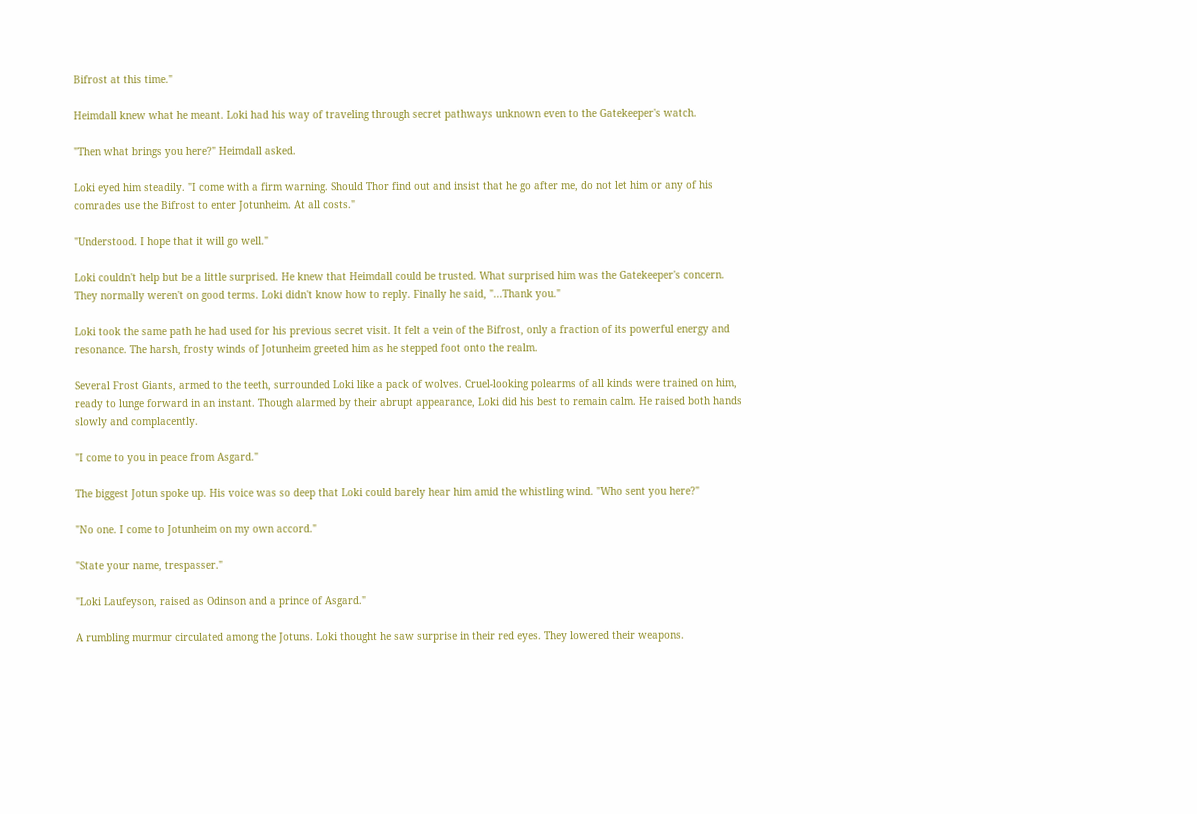Bifrost at this time."

Heimdall knew what he meant. Loki had his way of traveling through secret pathways unknown even to the Gatekeeper's watch.

"Then what brings you here?" Heimdall asked.

Loki eyed him steadily. "I come with a firm warning. Should Thor find out and insist that he go after me, do not let him or any of his comrades use the Bifrost to enter Jotunheim. At all costs."

"Understood. I hope that it will go well."

Loki couldn't help but be a little surprised. He knew that Heimdall could be trusted. What surprised him was the Gatekeeper's concern. They normally weren't on good terms. Loki didn't know how to reply. Finally he said, "...Thank you."

Loki took the same path he had used for his previous secret visit. It felt a vein of the Bifrost, only a fraction of its powerful energy and resonance. The harsh, frosty winds of Jotunheim greeted him as he stepped foot onto the realm.

Several Frost Giants, armed to the teeth, surrounded Loki like a pack of wolves. Cruel-looking polearms of all kinds were trained on him, ready to lunge forward in an instant. Though alarmed by their abrupt appearance, Loki did his best to remain calm. He raised both hands slowly and complacently.

"I come to you in peace from Asgard."

The biggest Jotun spoke up. His voice was so deep that Loki could barely hear him amid the whistling wind. "Who sent you here?"

"No one. I come to Jotunheim on my own accord."

"State your name, trespasser."

"Loki Laufeyson, raised as Odinson and a prince of Asgard."

A rumbling murmur circulated among the Jotuns. Loki thought he saw surprise in their red eyes. They lowered their weapons.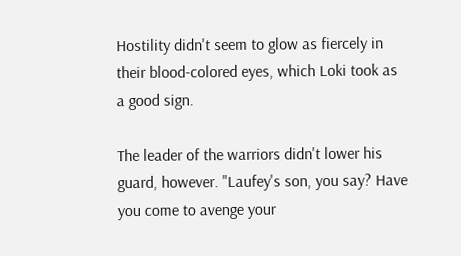Hostility didn't seem to glow as fiercely in their blood-colored eyes, which Loki took as a good sign.

The leader of the warriors didn't lower his guard, however. "Laufey's son, you say? Have you come to avenge your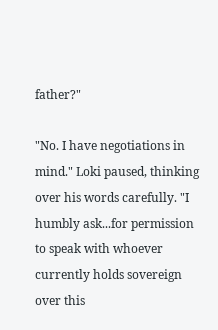father?"

"No. I have negotiations in mind." Loki paused, thinking over his words carefully. "I humbly ask...for permission to speak with whoever currently holds sovereign over this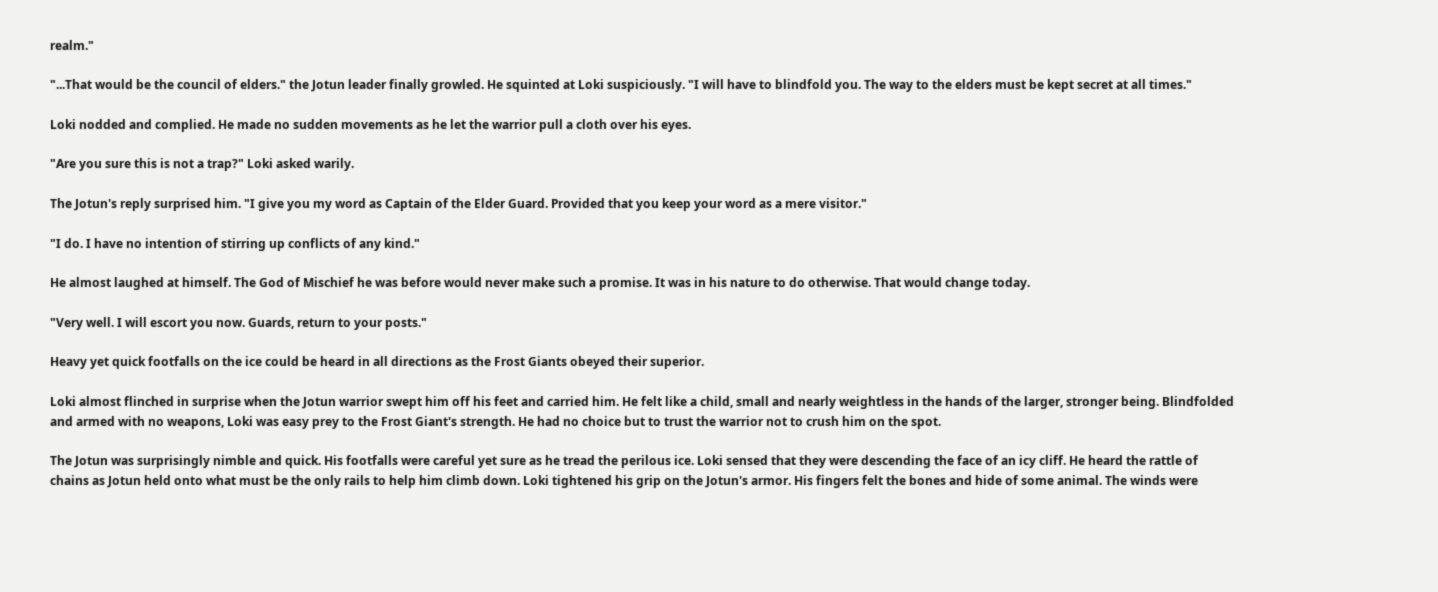realm."

"...That would be the council of elders." the Jotun leader finally growled. He squinted at Loki suspiciously. "I will have to blindfold you. The way to the elders must be kept secret at all times."

Loki nodded and complied. He made no sudden movements as he let the warrior pull a cloth over his eyes.

"Are you sure this is not a trap?" Loki asked warily.

The Jotun's reply surprised him. "I give you my word as Captain of the Elder Guard. Provided that you keep your word as a mere visitor."

"I do. I have no intention of stirring up conflicts of any kind."

He almost laughed at himself. The God of Mischief he was before would never make such a promise. It was in his nature to do otherwise. That would change today.

"Very well. I will escort you now. Guards, return to your posts."

Heavy yet quick footfalls on the ice could be heard in all directions as the Frost Giants obeyed their superior.

Loki almost flinched in surprise when the Jotun warrior swept him off his feet and carried him. He felt like a child, small and nearly weightless in the hands of the larger, stronger being. Blindfolded and armed with no weapons, Loki was easy prey to the Frost Giant's strength. He had no choice but to trust the warrior not to crush him on the spot.

The Jotun was surprisingly nimble and quick. His footfalls were careful yet sure as he tread the perilous ice. Loki sensed that they were descending the face of an icy cliff. He heard the rattle of chains as Jotun held onto what must be the only rails to help him climb down. Loki tightened his grip on the Jotun's armor. His fingers felt the bones and hide of some animal. The winds were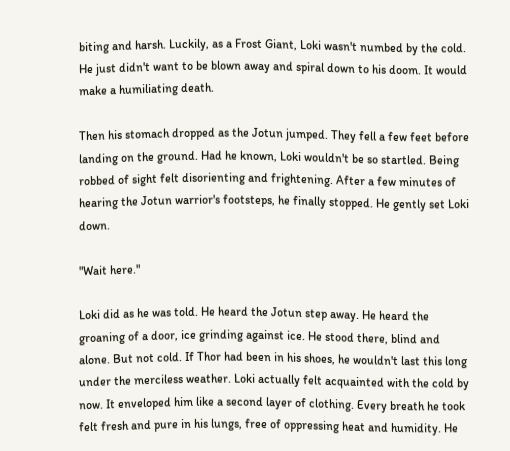biting and harsh. Luckily, as a Frost Giant, Loki wasn't numbed by the cold. He just didn't want to be blown away and spiral down to his doom. It would make a humiliating death.

Then his stomach dropped as the Jotun jumped. They fell a few feet before landing on the ground. Had he known, Loki wouldn't be so startled. Being robbed of sight felt disorienting and frightening. After a few minutes of hearing the Jotun warrior's footsteps, he finally stopped. He gently set Loki down.

"Wait here."

Loki did as he was told. He heard the Jotun step away. He heard the groaning of a door, ice grinding against ice. He stood there, blind and alone. But not cold. If Thor had been in his shoes, he wouldn't last this long under the merciless weather. Loki actually felt acquainted with the cold by now. It enveloped him like a second layer of clothing. Every breath he took felt fresh and pure in his lungs, free of oppressing heat and humidity. He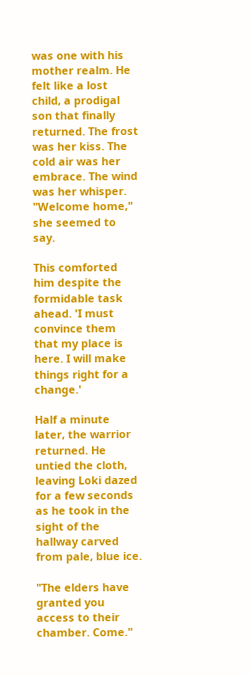was one with his mother realm. He felt like a lost child, a prodigal son that finally returned. The frost was her kiss. The cold air was her embrace. The wind was her whisper. "Welcome home," she seemed to say.

This comforted him despite the formidable task ahead. 'I must convince them that my place is here. I will make things right for a change.'

Half a minute later, the warrior returned. He untied the cloth, leaving Loki dazed for a few seconds as he took in the sight of the hallway carved from pale, blue ice.

"The elders have granted you access to their chamber. Come."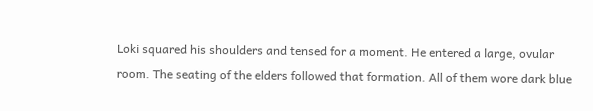Loki squared his shoulders and tensed for a moment. He entered a large, ovular room. The seating of the elders followed that formation. All of them wore dark blue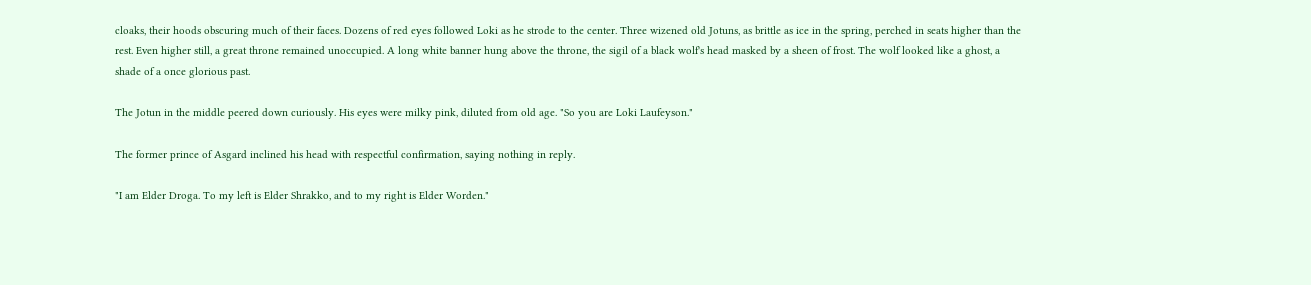cloaks, their hoods obscuring much of their faces. Dozens of red eyes followed Loki as he strode to the center. Three wizened old Jotuns, as brittle as ice in the spring, perched in seats higher than the rest. Even higher still, a great throne remained unoccupied. A long white banner hung above the throne, the sigil of a black wolf's head masked by a sheen of frost. The wolf looked like a ghost, a shade of a once glorious past.

The Jotun in the middle peered down curiously. His eyes were milky pink, diluted from old age. "So you are Loki Laufeyson."

The former prince of Asgard inclined his head with respectful confirmation, saying nothing in reply.

"I am Elder Droga. To my left is Elder Shrakko, and to my right is Elder Worden."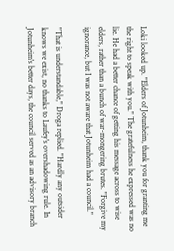Loki looked up. "Elders of Jotunheim, thank you for granting me the right to speak with you." The gratefulness he expressed was no lie. He had a better chance of getting his message across to wise elders, rather than a bunch of war-mongering brutes. "Forgive my ignorance, but I was not aware that Jotunheim had a council."

"That is understandable," Droga replied. "Hardly any outsider knows we exist, no thanks to Laufey's overshadowing rule. In Jotunheim's better days, the council served as an advisory branch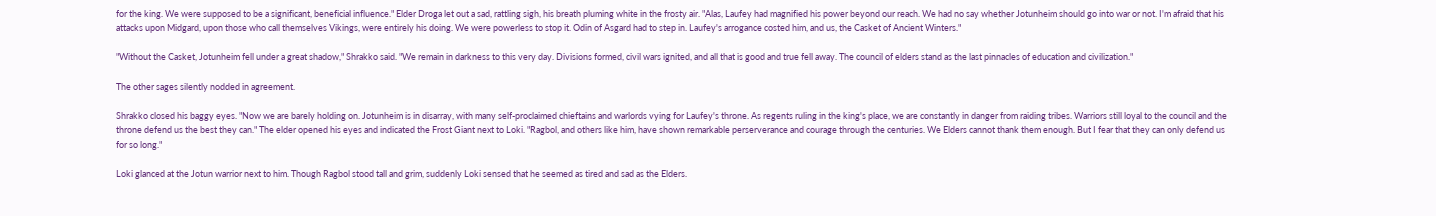for the king. We were supposed to be a significant, beneficial influence." Elder Droga let out a sad, rattling sigh, his breath pluming white in the frosty air. "Alas, Laufey had magnified his power beyond our reach. We had no say whether Jotunheim should go into war or not. I'm afraid that his attacks upon Midgard, upon those who call themselves Vikings, were entirely his doing. We were powerless to stop it. Odin of Asgard had to step in. Laufey's arrogance costed him, and us, the Casket of Ancient Winters."

"Without the Casket, Jotunheim fell under a great shadow," Shrakko said. "We remain in darkness to this very day. Divisions formed, civil wars ignited, and all that is good and true fell away. The council of elders stand as the last pinnacles of education and civilization."

The other sages silently nodded in agreement.

Shrakko closed his baggy eyes. "Now we are barely holding on. Jotunheim is in disarray, with many self-proclaimed chieftains and warlords vying for Laufey's throne. As regents ruling in the king's place, we are constantly in danger from raiding tribes. Warriors still loyal to the council and the throne defend us the best they can." The elder opened his eyes and indicated the Frost Giant next to Loki. "Ragbol, and others like him, have shown remarkable perserverance and courage through the centuries. We Elders cannot thank them enough. But I fear that they can only defend us for so long."

Loki glanced at the Jotun warrior next to him. Though Ragbol stood tall and grim, suddenly Loki sensed that he seemed as tired and sad as the Elders.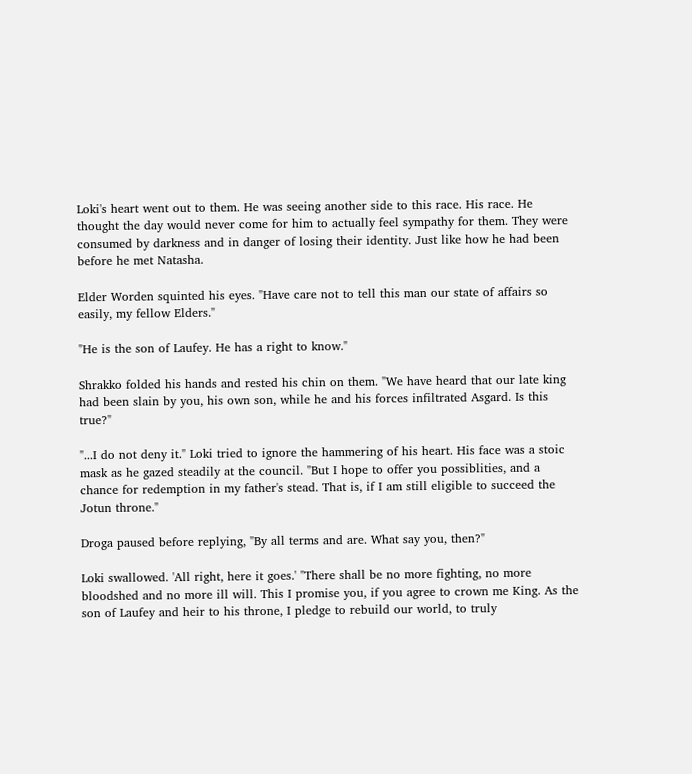Loki's heart went out to them. He was seeing another side to this race. His race. He thought the day would never come for him to actually feel sympathy for them. They were consumed by darkness and in danger of losing their identity. Just like how he had been before he met Natasha.

Elder Worden squinted his eyes. "Have care not to tell this man our state of affairs so easily, my fellow Elders."

"He is the son of Laufey. He has a right to know."

Shrakko folded his hands and rested his chin on them. "We have heard that our late king had been slain by you, his own son, while he and his forces infiltrated Asgard. Is this true?"

"...I do not deny it." Loki tried to ignore the hammering of his heart. His face was a stoic mask as he gazed steadily at the council. "But I hope to offer you possiblities, and a chance for redemption in my father's stead. That is, if I am still eligible to succeed the Jotun throne."

Droga paused before replying, "By all terms and are. What say you, then?"

Loki swallowed. 'All right, here it goes.' "There shall be no more fighting, no more bloodshed and no more ill will. This I promise you, if you agree to crown me King. As the son of Laufey and heir to his throne, I pledge to rebuild our world, to truly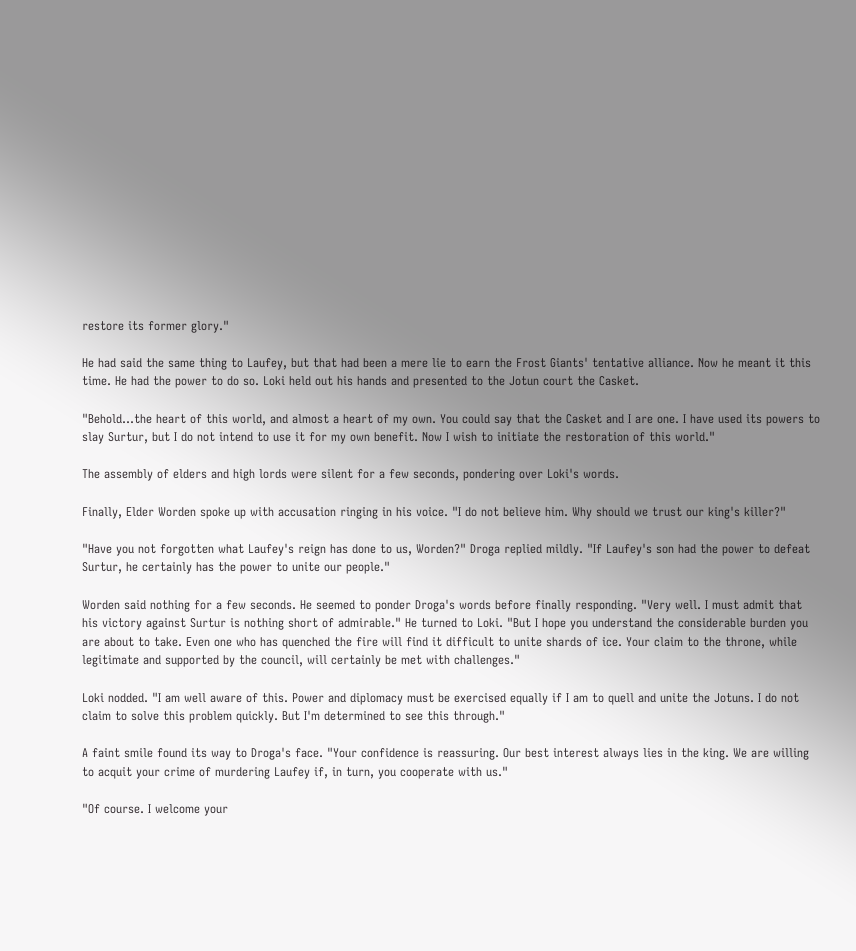restore its former glory."

He had said the same thing to Laufey, but that had been a mere lie to earn the Frost Giants' tentative alliance. Now he meant it this time. He had the power to do so. Loki held out his hands and presented to the Jotun court the Casket.

"Behold...the heart of this world, and almost a heart of my own. You could say that the Casket and I are one. I have used its powers to slay Surtur, but I do not intend to use it for my own benefit. Now I wish to initiate the restoration of this world."

The assembly of elders and high lords were silent for a few seconds, pondering over Loki's words.

Finally, Elder Worden spoke up with accusation ringing in his voice. "I do not believe him. Why should we trust our king's killer?"

"Have you not forgotten what Laufey's reign has done to us, Worden?" Droga replied mildly. "If Laufey's son had the power to defeat Surtur, he certainly has the power to unite our people."

Worden said nothing for a few seconds. He seemed to ponder Droga's words before finally responding. "Very well. I must admit that his victory against Surtur is nothing short of admirable." He turned to Loki. "But I hope you understand the considerable burden you are about to take. Even one who has quenched the fire will find it difficult to unite shards of ice. Your claim to the throne, while legitimate and supported by the council, will certainly be met with challenges."

Loki nodded. "I am well aware of this. Power and diplomacy must be exercised equally if I am to quell and unite the Jotuns. I do not claim to solve this problem quickly. But I'm determined to see this through."

A faint smile found its way to Droga's face. "Your confidence is reassuring. Our best interest always lies in the king. We are willing to acquit your crime of murdering Laufey if, in turn, you cooperate with us."

"Of course. I welcome your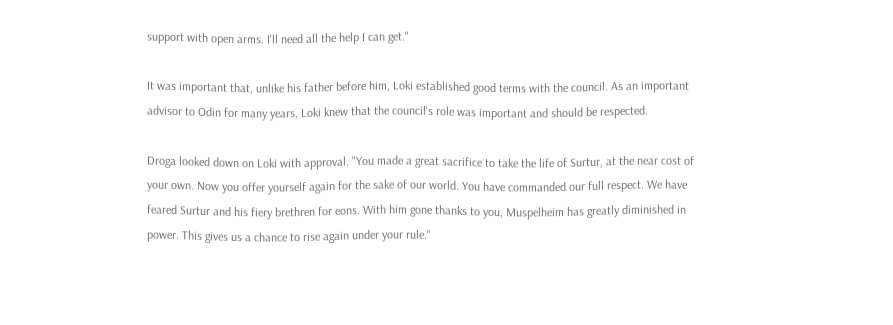support with open arms. I'll need all the help I can get."

It was important that, unlike his father before him, Loki established good terms with the council. As an important advisor to Odin for many years, Loki knew that the council's role was important and should be respected.

Droga looked down on Loki with approval. "You made a great sacrifice to take the life of Surtur, at the near cost of your own. Now you offer yourself again for the sake of our world. You have commanded our full respect. We have feared Surtur and his fiery brethren for eons. With him gone thanks to you, Muspelheim has greatly diminished in power. This gives us a chance to rise again under your rule."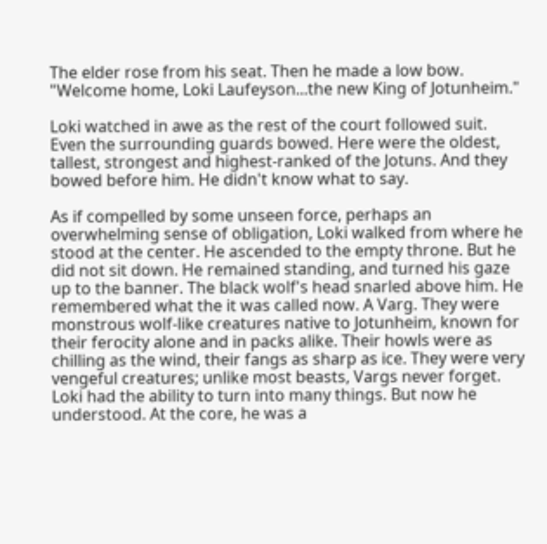The elder rose from his seat. Then he made a low bow. "Welcome home, Loki Laufeyson...the new King of Jotunheim."

Loki watched in awe as the rest of the court followed suit. Even the surrounding guards bowed. Here were the oldest, tallest, strongest and highest-ranked of the Jotuns. And they bowed before him. He didn't know what to say.

As if compelled by some unseen force, perhaps an overwhelming sense of obligation, Loki walked from where he stood at the center. He ascended to the empty throne. But he did not sit down. He remained standing, and turned his gaze up to the banner. The black wolf's head snarled above him. He remembered what the it was called now. A Varg. They were monstrous wolf-like creatures native to Jotunheim, known for their ferocity alone and in packs alike. Their howls were as chilling as the wind, their fangs as sharp as ice. They were very vengeful creatures; unlike most beasts, Vargs never forget. Loki had the ability to turn into many things. But now he understood. At the core, he was a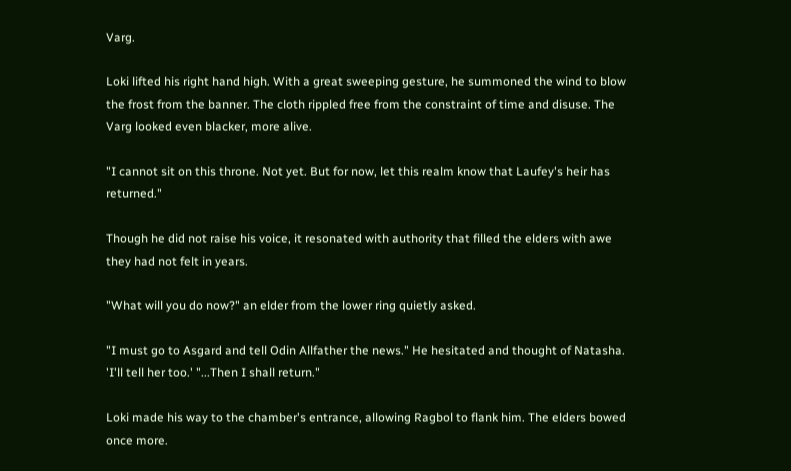Varg.

Loki lifted his right hand high. With a great sweeping gesture, he summoned the wind to blow the frost from the banner. The cloth rippled free from the constraint of time and disuse. The Varg looked even blacker, more alive.

"I cannot sit on this throne. Not yet. But for now, let this realm know that Laufey's heir has returned."

Though he did not raise his voice, it resonated with authority that filled the elders with awe they had not felt in years.

"What will you do now?" an elder from the lower ring quietly asked.

"I must go to Asgard and tell Odin Allfather the news." He hesitated and thought of Natasha. 'I'll tell her too.' "...Then I shall return."

Loki made his way to the chamber's entrance, allowing Ragbol to flank him. The elders bowed once more.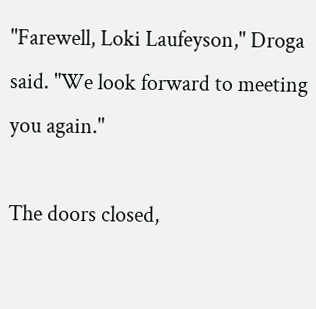"Farewell, Loki Laufeyson," Droga said. "We look forward to meeting you again."

The doors closed,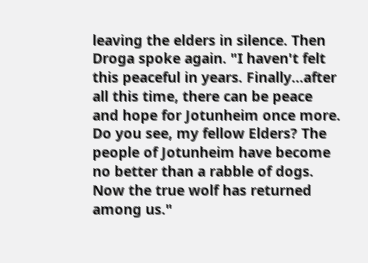leaving the elders in silence. Then Droga spoke again. "I haven't felt this peaceful in years. Finally...after all this time, there can be peace and hope for Jotunheim once more. Do you see, my fellow Elders? The people of Jotunheim have become no better than a rabble of dogs. Now the true wolf has returned among us."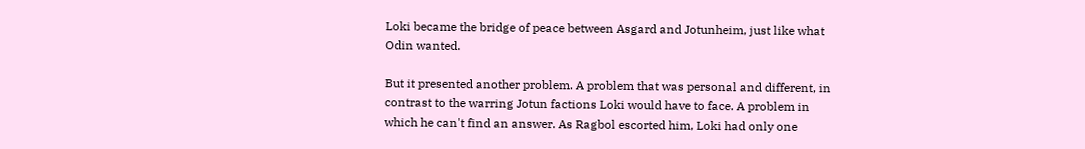Loki became the bridge of peace between Asgard and Jotunheim, just like what Odin wanted.

But it presented another problem. A problem that was personal and different, in contrast to the warring Jotun factions Loki would have to face. A problem in which he can't find an answer. As Ragbol escorted him, Loki had only one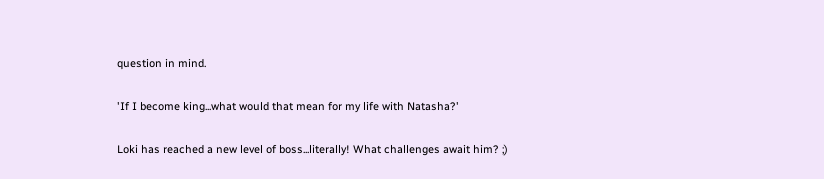question in mind.

'If I become king...what would that mean for my life with Natasha?'

Loki has reached a new level of boss...literally! What challenges await him? ;)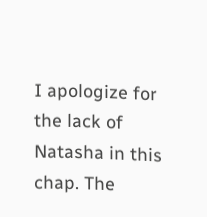I apologize for the lack of Natasha in this chap. The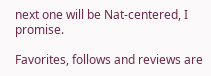next one will be Nat-centered, I promise.

Favorites, follows and reviews are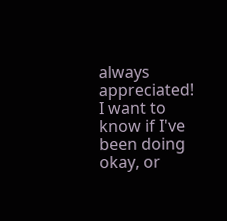always appreciated! I want to know if I've been doing okay, or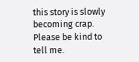this story is slowly becoming crap. Please be kind to tell me.